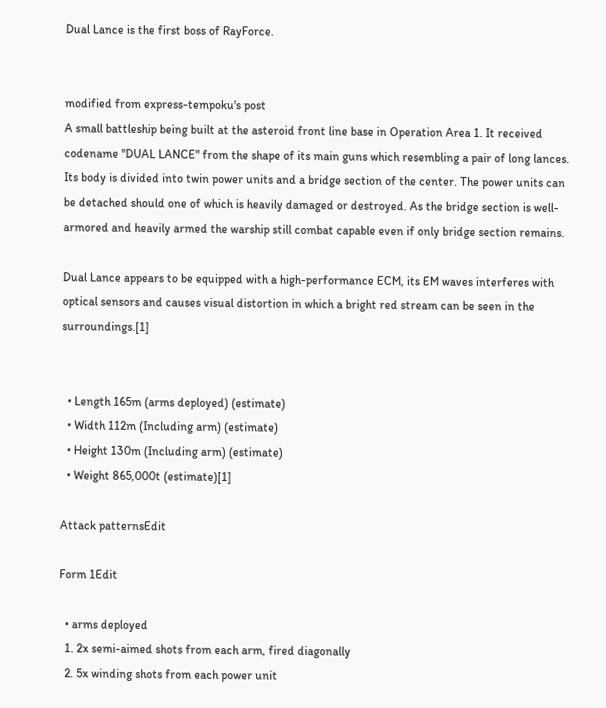Dual Lance is the first boss of RayForce.


modified from express-tempoku's post
A small battleship being built at the asteroid front line base in Operation Area 1. It received codename "DUAL LANCE" from the shape of its main guns which resembling a pair of long lances. Its body is divided into twin power units and a bridge section of the center. The power units can be detached should one of which is heavily damaged or destroyed. As the bridge section is well-armored and heavily armed the warship still combat capable even if only bridge section remains.

Dual Lance appears to be equipped with a high-performance ECM, its EM waves interferes with optical sensors and causes visual distortion in which a bright red stream can be seen in the surroundings.[1]


  • Length 165m (arms deployed) (estimate)
  • Width 112m (Including arm) (estimate)
  • Height 130m (Including arm) (estimate)
  • Weight 865,000t (estimate)[1]

Attack patternsEdit

Form 1Edit

  • arms deployed
  1. 2x semi-aimed shots from each arm, fired diagonally
  2. 5x winding shots from each power unit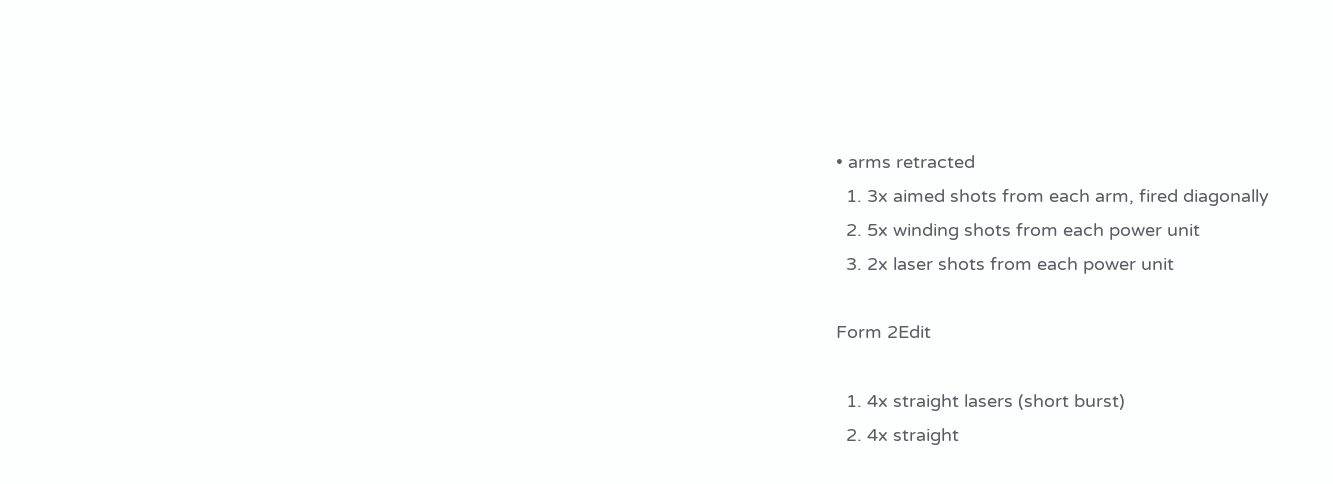• arms retracted
  1. 3x aimed shots from each arm, fired diagonally
  2. 5x winding shots from each power unit
  3. 2x laser shots from each power unit

Form 2Edit

  1. 4x straight lasers (short burst)
  2. 4x straight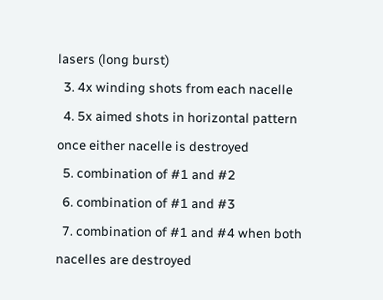lasers (long burst)
  3. 4x winding shots from each nacelle
  4. 5x aimed shots in horizontal pattern once either nacelle is destroyed
  5. combination of #1 and #2
  6. combination of #1 and #3
  7. combination of #1 and #4 when both nacelles are destroyed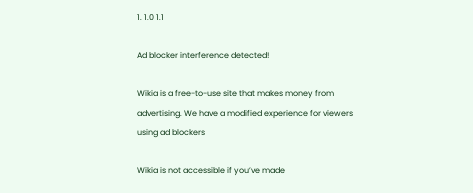1. 1.0 1.1

Ad blocker interference detected!

Wikia is a free-to-use site that makes money from advertising. We have a modified experience for viewers using ad blockers

Wikia is not accessible if you’ve made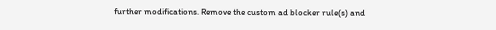further modifications. Remove the custom ad blocker rule(s) and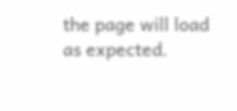the page will load as expected.